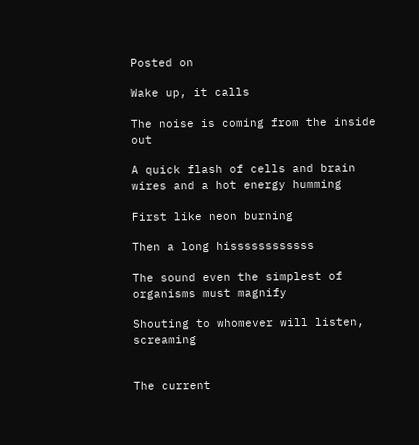Posted on

Wake up, it calls

The noise is coming from the inside out

A quick flash of cells and brain wires and a hot energy humming

First like neon burning

Then a long hissssssssssss

The sound even the simplest of organisms must magnify

Shouting to whomever will listen, screaming


The current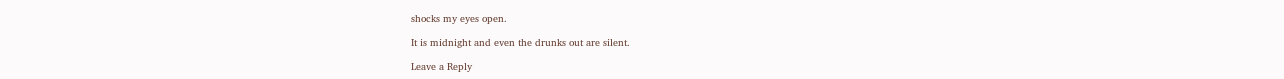shocks my eyes open.

It is midnight and even the drunks out are silent.

Leave a Reply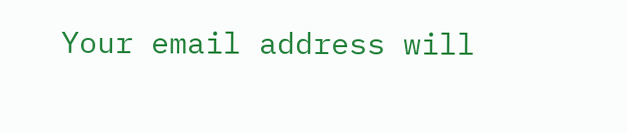Your email address will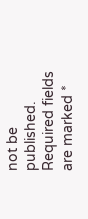not be published. Required fields are marked *